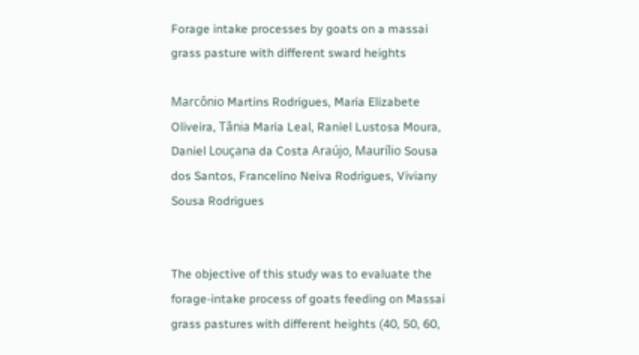Forage intake processes by goats on a massai grass pasture with different sward heights

Marcônio Martins Rodrigues, Maria Elizabete Oliveira, Tânia Maria Leal, Raniel Lustosa Moura, Daniel Louçana da Costa Araújo, Maurílio Sousa dos Santos, Francelino Neiva Rodrigues, Viviany Sousa Rodrigues


The objective of this study was to evaluate the forage-intake process of goats feeding on Massai grass pastures with different heights (40, 50, 60,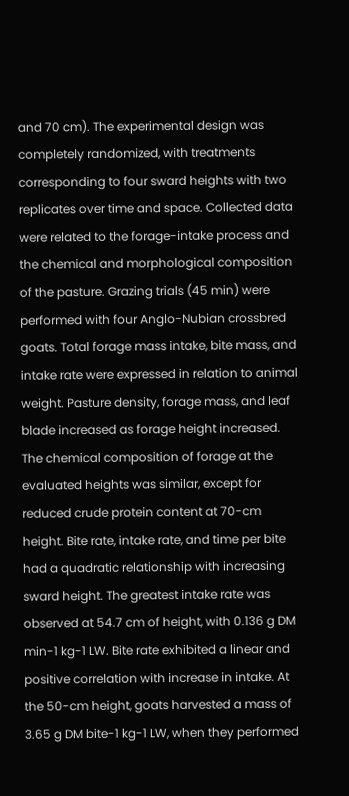and 70 cm). The experimental design was completely randomized, with treatments corresponding to four sward heights with two replicates over time and space. Collected data were related to the forage-intake process and the chemical and morphological composition of the pasture. Grazing trials (45 min) were performed with four Anglo-Nubian crossbred goats. Total forage mass intake, bite mass, and intake rate were expressed in relation to animal weight. Pasture density, forage mass, and leaf blade increased as forage height increased. The chemical composition of forage at the evaluated heights was similar, except for reduced crude protein content at 70-cm height. Bite rate, intake rate, and time per bite had a quadratic relationship with increasing sward height. The greatest intake rate was observed at 54.7 cm of height, with 0.136 g DM min-1 kg-1 LW. Bite rate exhibited a linear and positive correlation with increase in intake. At the 50-cm height, goats harvested a mass of 3.65 g DM bite-1 kg-1 LW, when they performed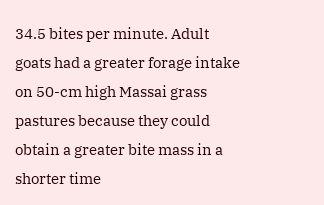34.5 bites per minute. Adult goats had a greater forage intake on 50-cm high Massai grass pastures because they could obtain a greater bite mass in a shorter time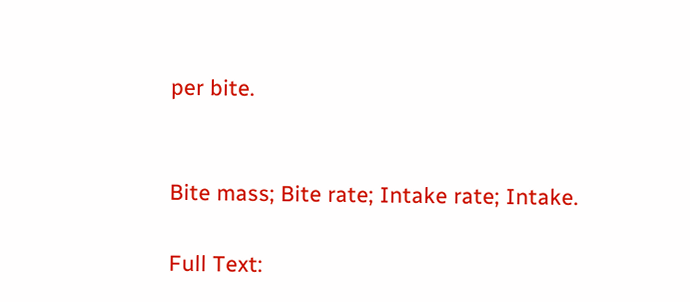per bite.


Bite mass; Bite rate; Intake rate; Intake.

Full Text: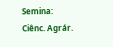Semina: Ciênc. Agrár.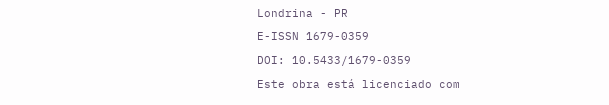Londrina - PR
E-ISSN 1679-0359
DOI: 10.5433/1679-0359
Este obra está licenciado com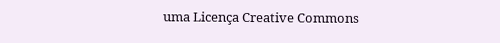uma Licença Creative Commons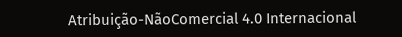Atribuição-NãoComercial 4.0 Internacional